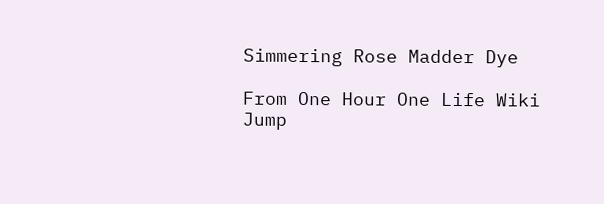Simmering Rose Madder Dye

From One Hour One Life Wiki
Jump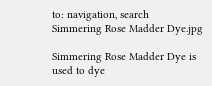to: navigation, search
Simmering Rose Madder Dye.jpg

Simmering Rose Madder Dye is used to dye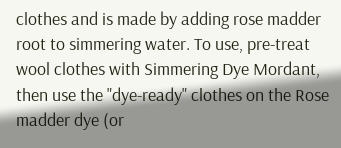clothes and is made by adding rose madder root to simmering water. To use, pre-treat wool clothes with Simmering Dye Mordant, then use the "dye-ready" clothes on the Rose madder dye (or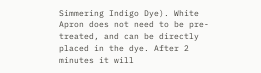Simmering Indigo Dye). White Apron does not need to be pre-treated, and can be directly placed in the dye. After 2 minutes it will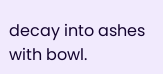decay into ashes with bowl.